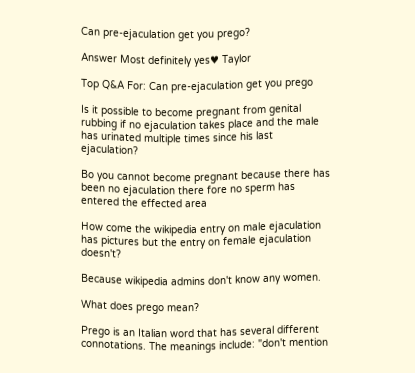Can pre-ejaculation get you prego?

Answer Most definitely yes♥ Taylor

Top Q&A For: Can pre-ejaculation get you prego

Is it possible to become pregnant from genital rubbing if no ejaculation takes place and the male has urinated multiple times since his last ejaculation?

Bo you cannot become pregnant because there has been no ejaculation there fore no sperm has entered the effected area

How come the wikipedia entry on male ejaculation has pictures but the entry on female ejaculation doesn't?

Because wikipedia admins don't know any women.

What does prego mean?

Prego is an Italian word that has several different connotations. The meanings include: "don't mention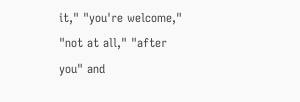it," "you're welcome," "not at all," "after you" and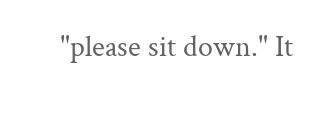"please sit down." It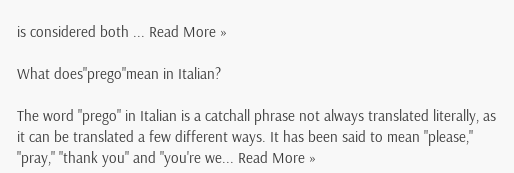is considered both ... Read More »

What does"prego"mean in Italian?

The word "prego" in Italian is a catchall phrase not always translated literally, as it can be translated a few different ways. It has been said to mean "please," "pray," "thank you" and "you're we... Read More »